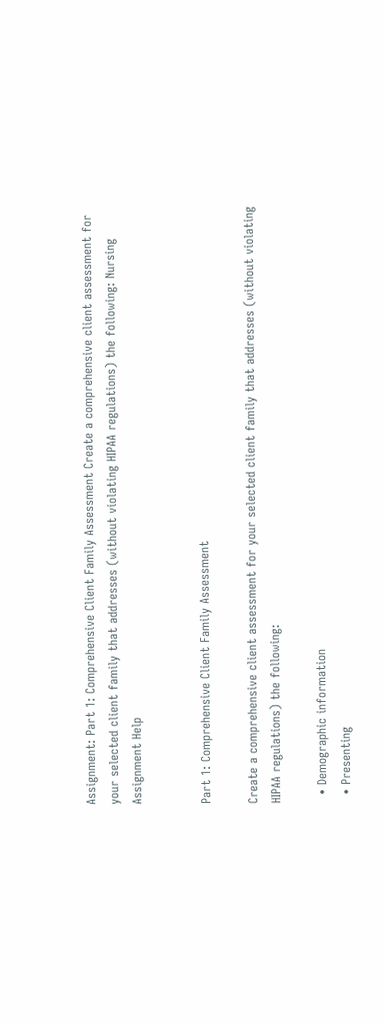Assignment: Part 1: Comprehensive Client Family Assessment Create a comprehensive client assessment for your selected client family that addresses (without violating HIPAA regulations) the following: Nursing Assignment Help


Part 1: Comprehensive Client Family Assessment

Create a comprehensive client assessment for your selected client family that addresses (without violating HIPAA regulations) the following:

  • Demographic information
  • Presenting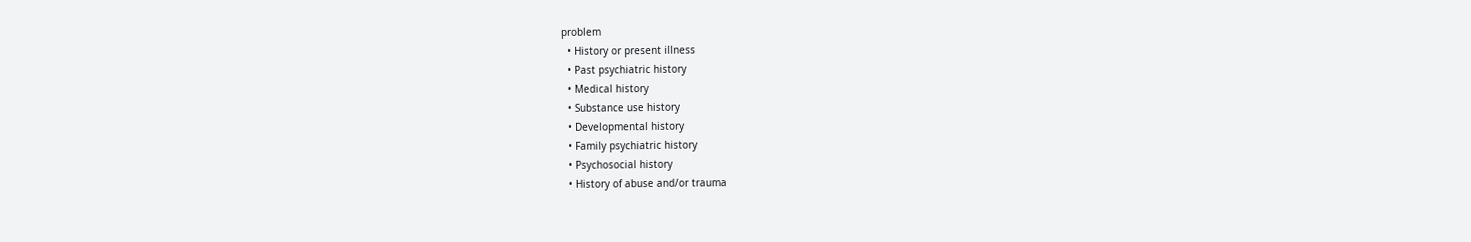problem
  • History or present illness
  • Past psychiatric history
  • Medical history
  • Substance use history
  • Developmental history
  • Family psychiatric history
  • Psychosocial history
  • History of abuse and/or trauma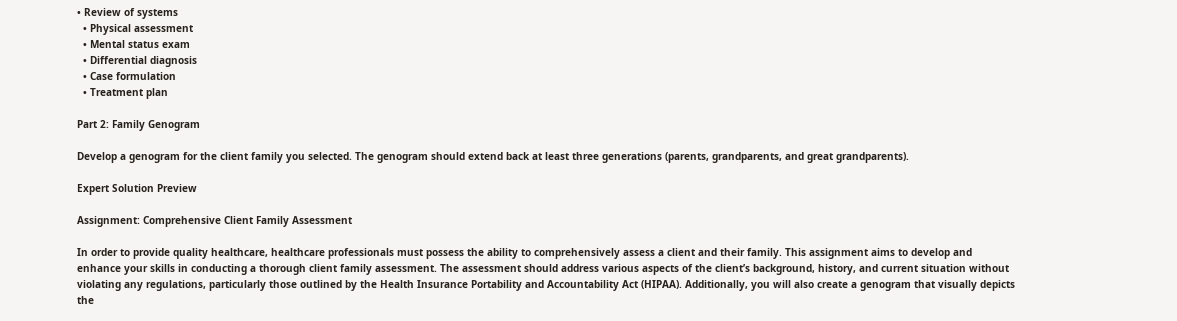• Review of systems
  • Physical assessment
  • Mental status exam
  • Differential diagnosis
  • Case formulation
  • Treatment plan

Part 2: Family Genogram

Develop a genogram for the client family you selected. The genogram should extend back at least three generations (parents, grandparents, and great grandparents).

Expert Solution Preview

Assignment: Comprehensive Client Family Assessment

In order to provide quality healthcare, healthcare professionals must possess the ability to comprehensively assess a client and their family. This assignment aims to develop and enhance your skills in conducting a thorough client family assessment. The assessment should address various aspects of the client’s background, history, and current situation without violating any regulations, particularly those outlined by the Health Insurance Portability and Accountability Act (HIPAA). Additionally, you will also create a genogram that visually depicts the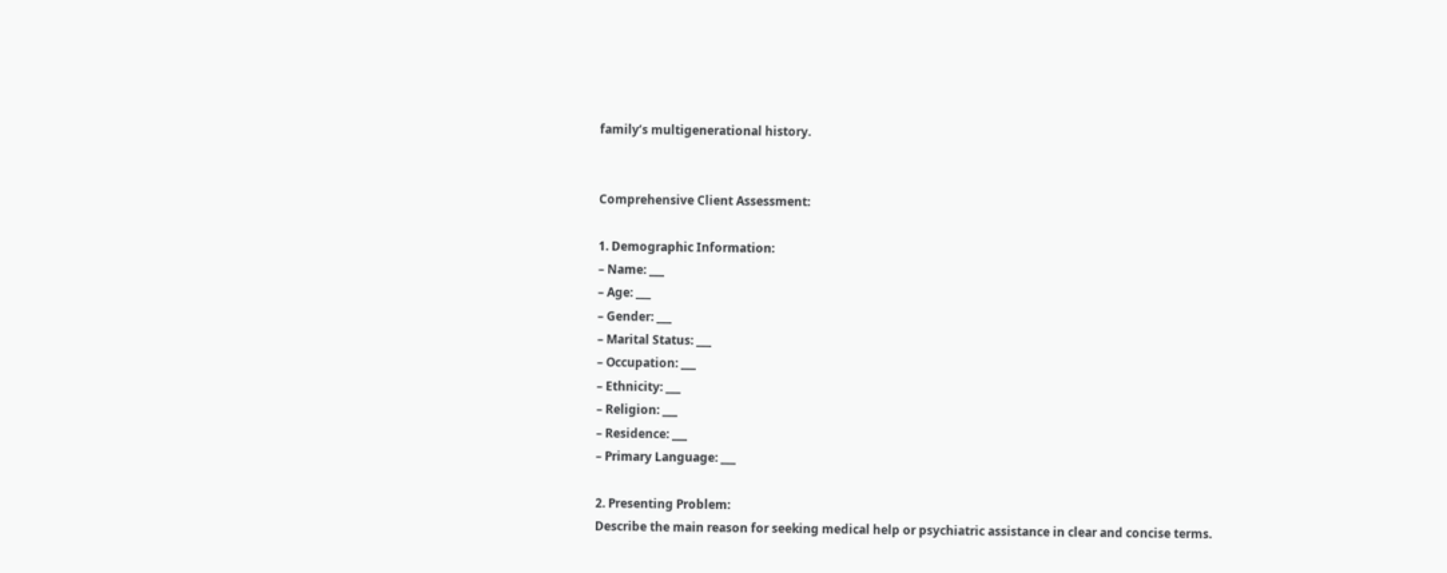family’s multigenerational history.


Comprehensive Client Assessment:

1. Demographic Information:
– Name: ___
– Age: ___
– Gender: ___
– Marital Status: ___
– Occupation: ___
– Ethnicity: ___
– Religion: ___
– Residence: ___
– Primary Language: ___

2. Presenting Problem:
Describe the main reason for seeking medical help or psychiatric assistance in clear and concise terms.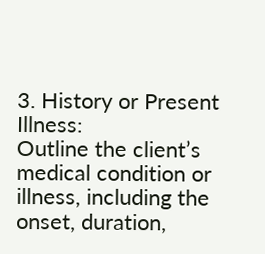3. History or Present Illness:
Outline the client’s medical condition or illness, including the onset, duration,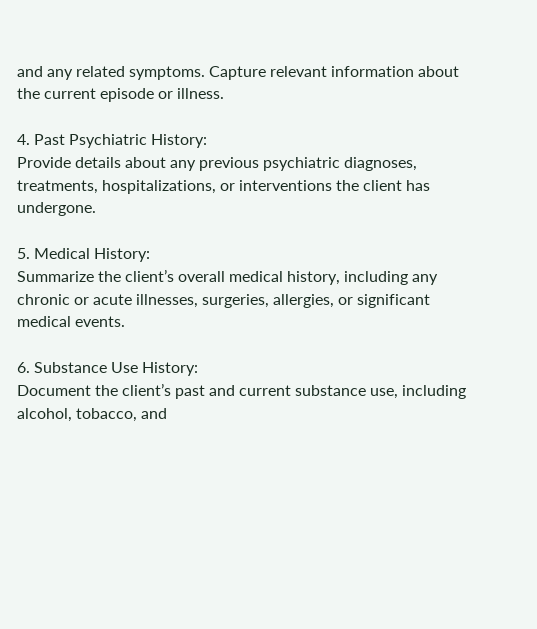and any related symptoms. Capture relevant information about the current episode or illness.

4. Past Psychiatric History:
Provide details about any previous psychiatric diagnoses, treatments, hospitalizations, or interventions the client has undergone.

5. Medical History:
Summarize the client’s overall medical history, including any chronic or acute illnesses, surgeries, allergies, or significant medical events.

6. Substance Use History:
Document the client’s past and current substance use, including alcohol, tobacco, and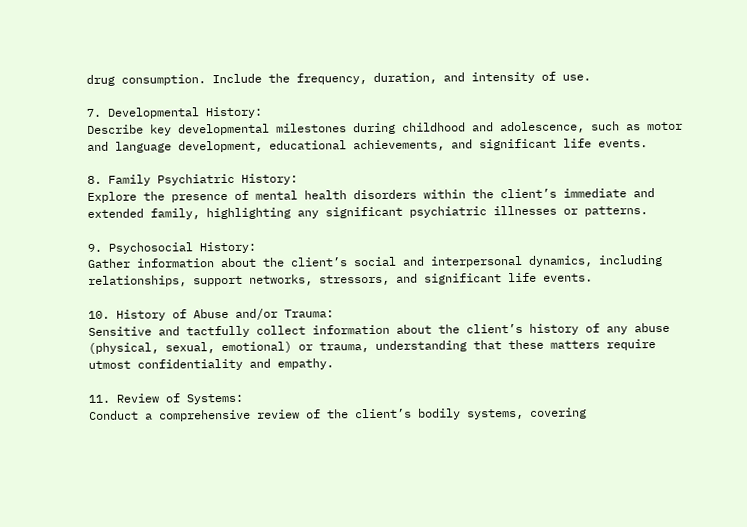drug consumption. Include the frequency, duration, and intensity of use.

7. Developmental History:
Describe key developmental milestones during childhood and adolescence, such as motor and language development, educational achievements, and significant life events.

8. Family Psychiatric History:
Explore the presence of mental health disorders within the client’s immediate and extended family, highlighting any significant psychiatric illnesses or patterns.

9. Psychosocial History:
Gather information about the client’s social and interpersonal dynamics, including relationships, support networks, stressors, and significant life events.

10. History of Abuse and/or Trauma:
Sensitive and tactfully collect information about the client’s history of any abuse (physical, sexual, emotional) or trauma, understanding that these matters require utmost confidentiality and empathy.

11. Review of Systems:
Conduct a comprehensive review of the client’s bodily systems, covering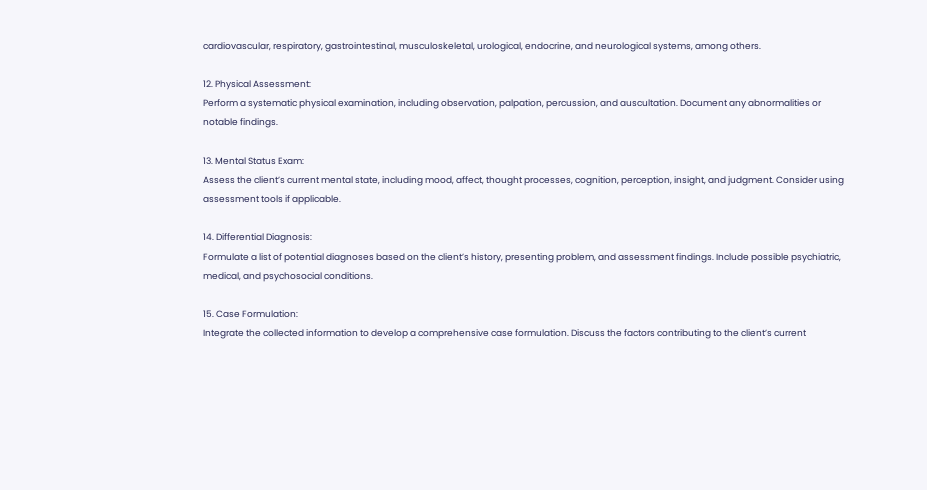cardiovascular, respiratory, gastrointestinal, musculoskeletal, urological, endocrine, and neurological systems, among others.

12. Physical Assessment:
Perform a systematic physical examination, including observation, palpation, percussion, and auscultation. Document any abnormalities or notable findings.

13. Mental Status Exam:
Assess the client’s current mental state, including mood, affect, thought processes, cognition, perception, insight, and judgment. Consider using assessment tools if applicable.

14. Differential Diagnosis:
Formulate a list of potential diagnoses based on the client’s history, presenting problem, and assessment findings. Include possible psychiatric, medical, and psychosocial conditions.

15. Case Formulation:
Integrate the collected information to develop a comprehensive case formulation. Discuss the factors contributing to the client’s current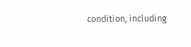condition, including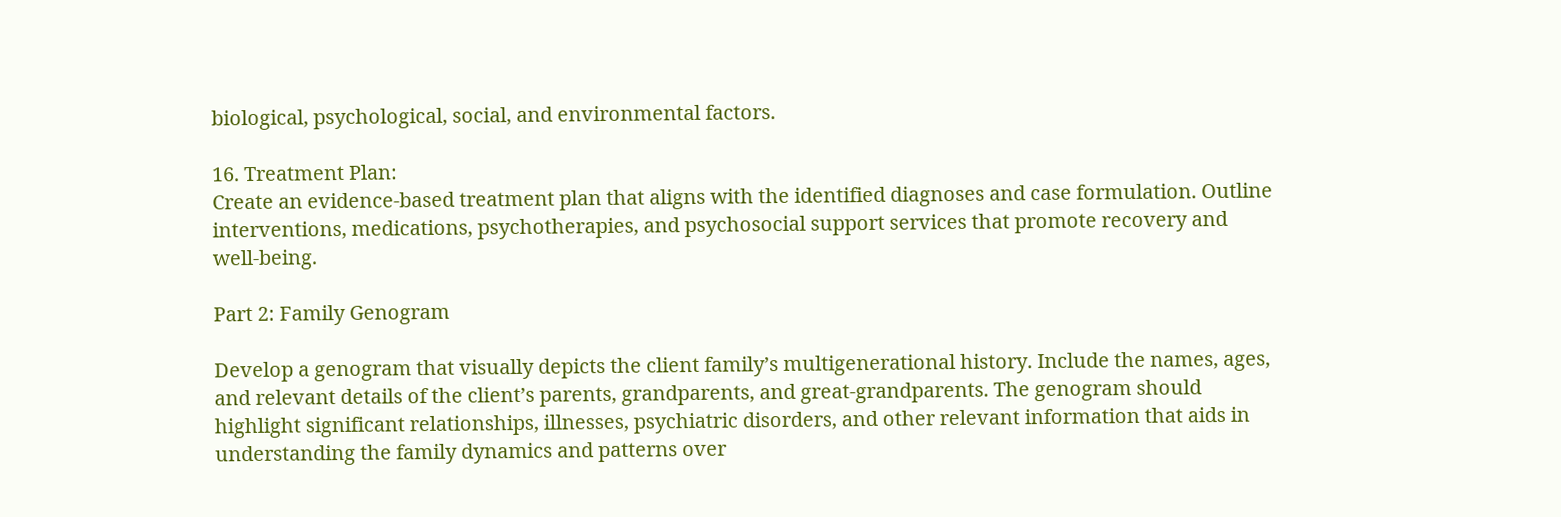biological, psychological, social, and environmental factors.

16. Treatment Plan:
Create an evidence-based treatment plan that aligns with the identified diagnoses and case formulation. Outline interventions, medications, psychotherapies, and psychosocial support services that promote recovery and well-being.

Part 2: Family Genogram

Develop a genogram that visually depicts the client family’s multigenerational history. Include the names, ages, and relevant details of the client’s parents, grandparents, and great-grandparents. The genogram should highlight significant relationships, illnesses, psychiatric disorders, and other relevant information that aids in understanding the family dynamics and patterns over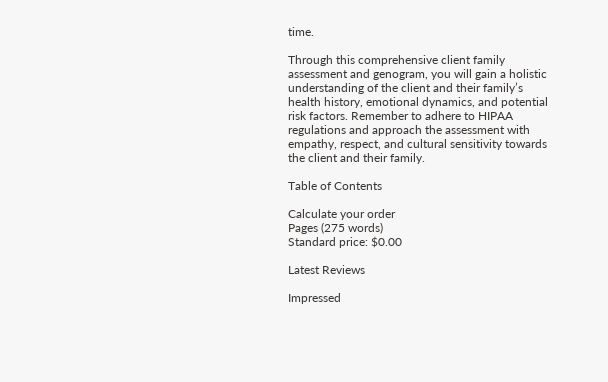time.

Through this comprehensive client family assessment and genogram, you will gain a holistic understanding of the client and their family’s health history, emotional dynamics, and potential risk factors. Remember to adhere to HIPAA regulations and approach the assessment with empathy, respect, and cultural sensitivity towards the client and their family.

Table of Contents

Calculate your order
Pages (275 words)
Standard price: $0.00

Latest Reviews

Impressed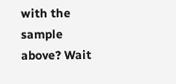with the sample above? Wait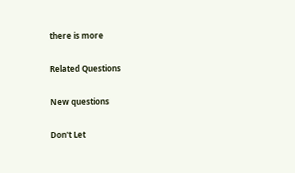there is more

Related Questions

New questions

Don't Let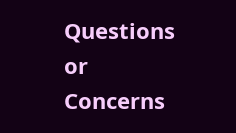Questions or Concerns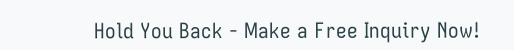Hold You Back - Make a Free Inquiry Now!